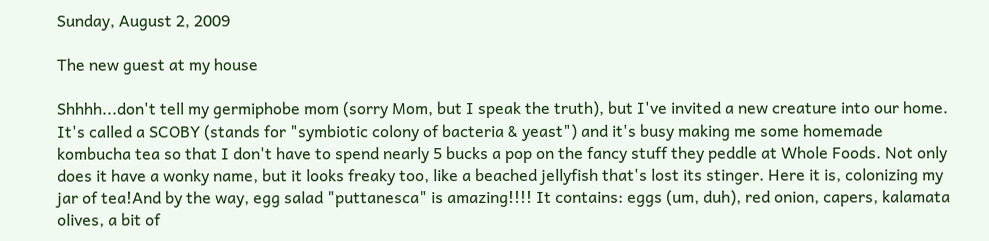Sunday, August 2, 2009

The new guest at my house

Shhhh...don't tell my germiphobe mom (sorry Mom, but I speak the truth), but I've invited a new creature into our home. It's called a SCOBY (stands for "symbiotic colony of bacteria & yeast") and it's busy making me some homemade kombucha tea so that I don't have to spend nearly 5 bucks a pop on the fancy stuff they peddle at Whole Foods. Not only does it have a wonky name, but it looks freaky too, like a beached jellyfish that's lost its stinger. Here it is, colonizing my jar of tea!And by the way, egg salad "puttanesca" is amazing!!!! It contains: eggs (um, duh), red onion, capers, kalamata olives, a bit of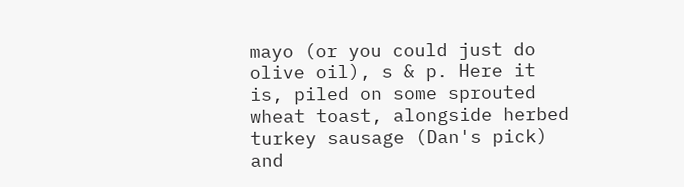mayo (or you could just do olive oil), s & p. Here it is, piled on some sprouted wheat toast, alongside herbed turkey sausage (Dan's pick) and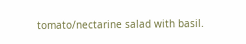tomato/nectarine salad with basil.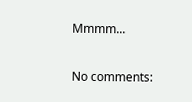Mmmm...

No comments: